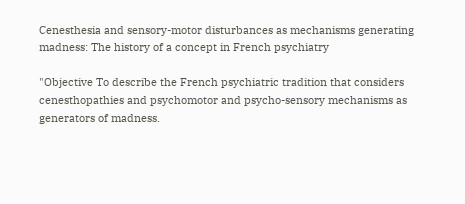Cenesthesia and sensory-motor disturbances as mechanisms generating madness: The history of a concept in French psychiatry

"Objective To describe the French psychiatric tradition that considers cenesthopathies and psychomotor and psycho-sensory mechanisms as generators of madness.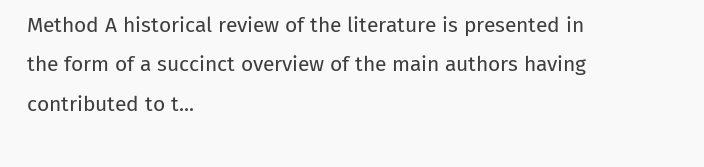Method A historical review of the literature is presented in the form of a succinct overview of the main authors having contributed to t...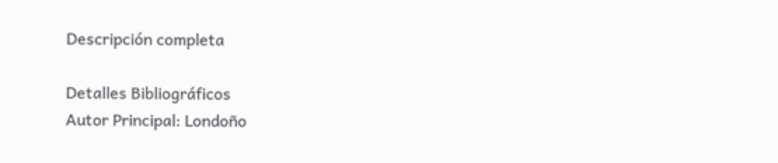Descripción completa

Detalles Bibliográficos
Autor Principal: Londoño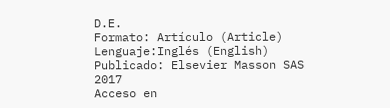D.E.
Formato: Artículo (Article)
Lenguaje:Inglés (English)
Publicado: Elsevier Masson SAS 2017
Acceso en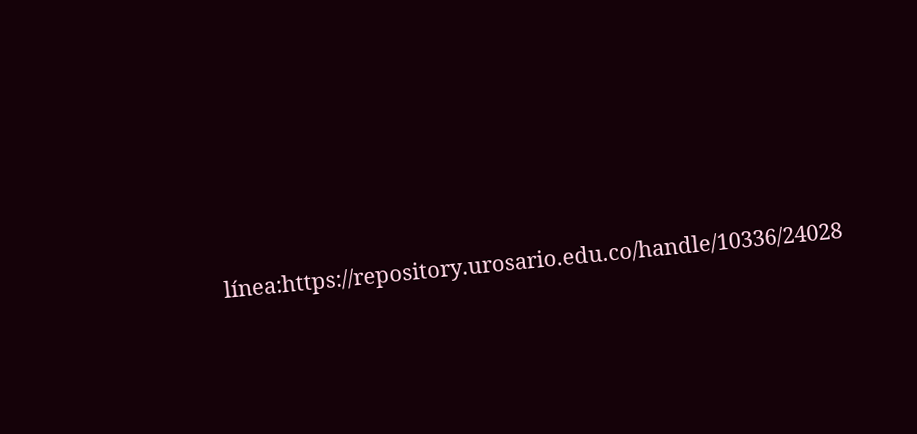línea:https://repository.urosario.edu.co/handle/10336/24028